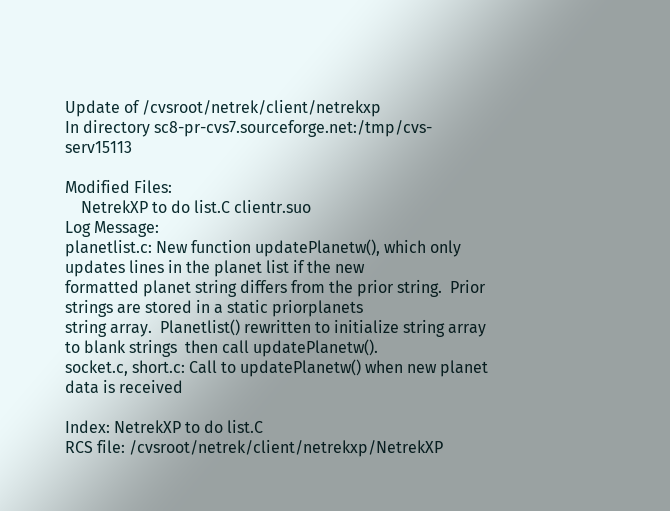Update of /cvsroot/netrek/client/netrekxp
In directory sc8-pr-cvs7.sourceforge.net:/tmp/cvs-serv15113

Modified Files:
    NetrekXP to do list.C clientr.suo
Log Message:
planetlist.c: New function updatePlanetw(), which only updates lines in the planet list if the new
formatted planet string differs from the prior string.  Prior strings are stored in a static priorplanets
string array.  Planetlist() rewritten to initialize string array to blank strings  then call updatePlanetw().
socket.c, short.c: Call to updatePlanetw() when new planet data is received

Index: NetrekXP to do list.C
RCS file: /cvsroot/netrek/client/netrekxp/NetrekXP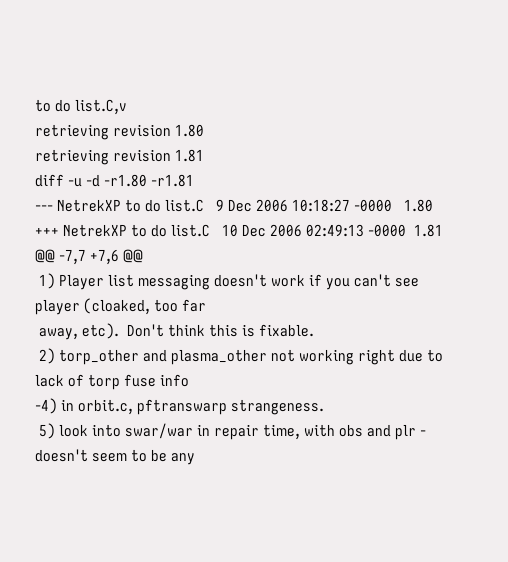to do list.C,v
retrieving revision 1.80
retrieving revision 1.81
diff -u -d -r1.80 -r1.81
--- NetrekXP to do list.C   9 Dec 2006 10:18:27 -0000   1.80
+++ NetrekXP to do list.C   10 Dec 2006 02:49:13 -0000  1.81
@@ -7,7 +7,6 @@
 1) Player list messaging doesn't work if you can't see player (cloaked, too far
 away, etc).  Don't think this is fixable.
 2) torp_other and plasma_other not working right due to lack of torp fuse info
-4) in orbit.c, pftranswarp strangeness.
 5) look into swar/war in repair time, with obs and plr - doesn't seem to be any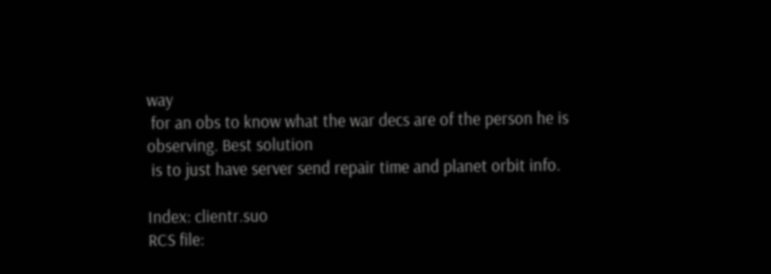way
 for an obs to know what the war decs are of the person he is observing. Best solution
 is to just have server send repair time and planet orbit info.

Index: clientr.suo
RCS file: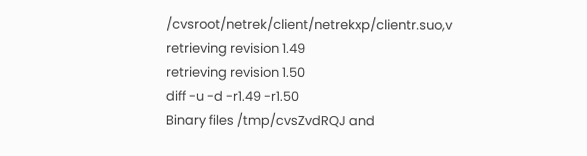/cvsroot/netrek/client/netrekxp/clientr.suo,v
retrieving revision 1.49
retrieving revision 1.50
diff -u -d -r1.49 -r1.50
Binary files /tmp/cvsZvdRQJ and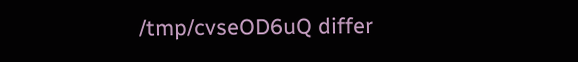/tmp/cvseOD6uQ differ